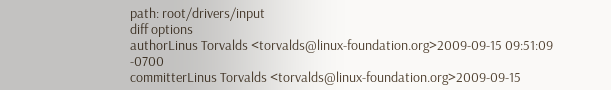path: root/drivers/input
diff options
authorLinus Torvalds <torvalds@linux-foundation.org>2009-09-15 09:51:09 -0700
committerLinus Torvalds <torvalds@linux-foundation.org>2009-09-15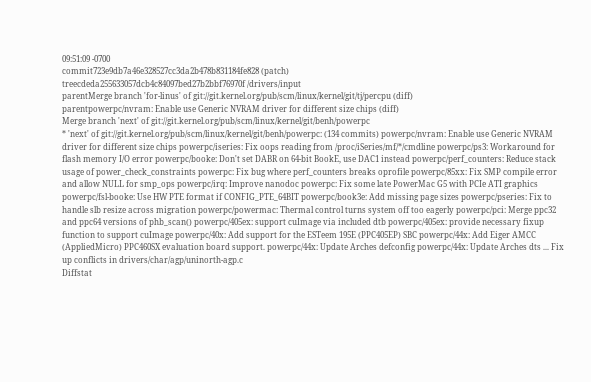09:51:09 -0700
commit723e9db7a46e328527cc3da2b478b831184fe828 (patch)
treecdeda255633057dcb4c84097bed27b2bbf76970f /drivers/input
parentMerge branch 'for-linus' of git://git.kernel.org/pub/scm/linux/kernel/git/tj/percpu (diff)
parentpowerpc/nvram: Enable use Generic NVRAM driver for different size chips (diff)
Merge branch 'next' of git://git.kernel.org/pub/scm/linux/kernel/git/benh/powerpc
* 'next' of git://git.kernel.org/pub/scm/linux/kernel/git/benh/powerpc: (134 commits) powerpc/nvram: Enable use Generic NVRAM driver for different size chips powerpc/iseries: Fix oops reading from /proc/iSeries/mf/*/cmdline powerpc/ps3: Workaround for flash memory I/O error powerpc/booke: Don't set DABR on 64-bit BookE, use DAC1 instead powerpc/perf_counters: Reduce stack usage of power_check_constraints powerpc: Fix bug where perf_counters breaks oprofile powerpc/85xx: Fix SMP compile error and allow NULL for smp_ops powerpc/irq: Improve nanodoc powerpc: Fix some late PowerMac G5 with PCIe ATI graphics powerpc/fsl-booke: Use HW PTE format if CONFIG_PTE_64BIT powerpc/book3e: Add missing page sizes powerpc/pseries: Fix to handle slb resize across migration powerpc/powermac: Thermal control turns system off too eagerly powerpc/pci: Merge ppc32 and ppc64 versions of phb_scan() powerpc/405ex: support cuImage via included dtb powerpc/405ex: provide necessary fixup function to support cuImage powerpc/40x: Add support for the ESTeem 195E (PPC405EP) SBC powerpc/44x: Add Eiger AMCC (AppliedMicro) PPC460SX evaluation board support. powerpc/44x: Update Arches defconfig powerpc/44x: Update Arches dts ... Fix up conflicts in drivers/char/agp/uninorth-agp.c
Diffstat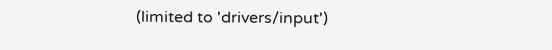(limited to 'drivers/input')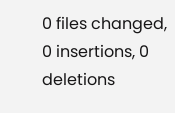0 files changed, 0 insertions, 0 deletions